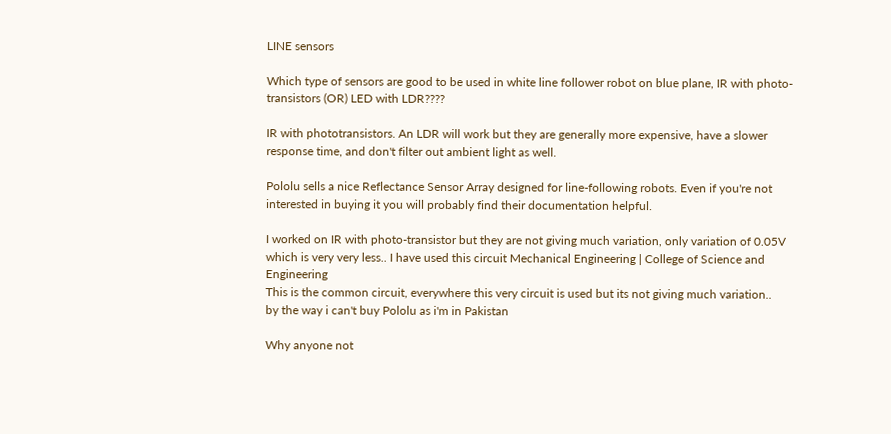LINE sensors

Which type of sensors are good to be used in white line follower robot on blue plane, IR with photo-transistors (OR) LED with LDR????

IR with phototransistors. An LDR will work but they are generally more expensive, have a slower response time, and don't filter out ambient light as well.

Pololu sells a nice Reflectance Sensor Array designed for line-following robots. Even if you're not interested in buying it you will probably find their documentation helpful.

I worked on IR with photo-transistor but they are not giving much variation, only variation of 0.05V which is very very less.. I have used this circuit Mechanical Engineering | College of Science and Engineering
This is the common circuit, everywhere this very circuit is used but its not giving much variation..
by the way i can't buy Pololu as i'm in Pakistan

Why anyone not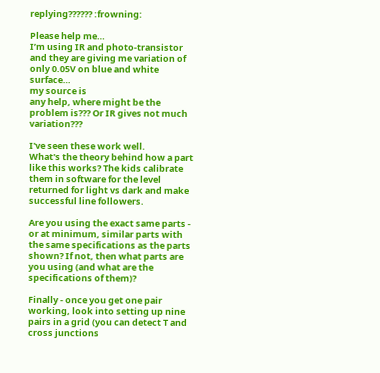replying?????? :frowning:

Please help me…
I’m using IR and photo-transistor and they are giving me variation of only 0.05V on blue and white surface…
my source is
any help, where might be the problem is??? Or IR gives not much variation???

I've seen these work well.
What's the theory behind how a part like this works? The kids calibrate them in software for the level returned for light vs dark and make successful line followers.

Are you using the exact same parts - or at minimum, similar parts with the same specifications as the parts shown? If not, then what parts are you using (and what are the specifications of them)?

Finally - once you get one pair working, look into setting up nine pairs in a grid (you can detect T and cross junctions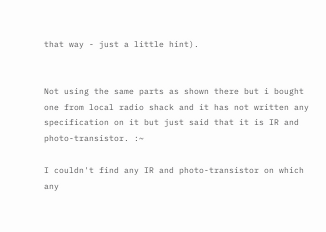that way - just a little hint).


Not using the same parts as shown there but i bought one from local radio shack and it has not written any specification on it but just said that it is IR and photo-transistor. :~

I couldn't find any IR and photo-transistor on which any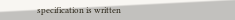specification is written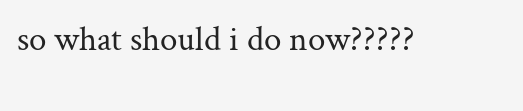so what should i do now?????